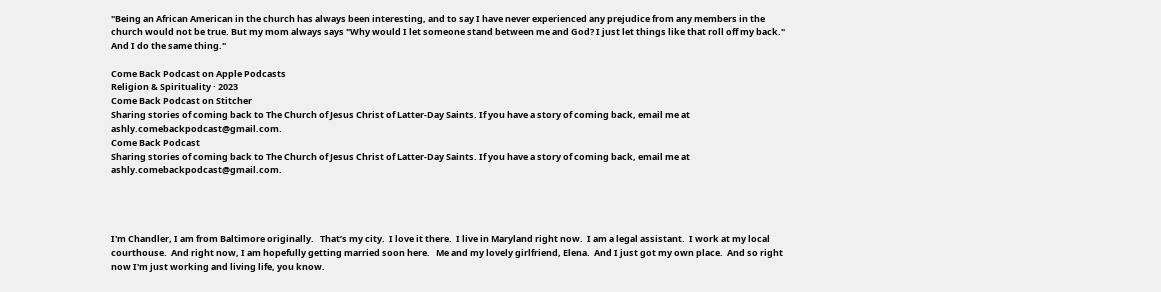"Being an African American in the church has always been interesting, and to say I have never experienced any prejudice from any members in the church would not be true. But my mom always says "Why would I let someone stand between me and God? I just let things like that roll off my back." And I do the same thing."

Come Back Podcast on Apple Podcasts
Religion & Spirituality · 2023
Come Back Podcast on Stitcher
Sharing stories of coming back to The Church of Jesus Christ of Latter-Day Saints. If you have a story of coming back, email me at ashly.comebackpodcast@gmail.com.
Come Back Podcast
Sharing stories of coming back to The Church of Jesus Christ of Latter-Day Saints. If you have a story of coming back, email me at ashly.comebackpodcast@gmail.com.




I'm Chandler, I am from Baltimore originally.   That’s my city.  I love it there.  I live in Maryland right now.  I am a legal assistant.  I work at my local courthouse.  And right now, I am hopefully getting married soon here.   Me and my lovely girlfriend, Elena.  And I just got my own place.  And so right now I'm just working and living life, you know.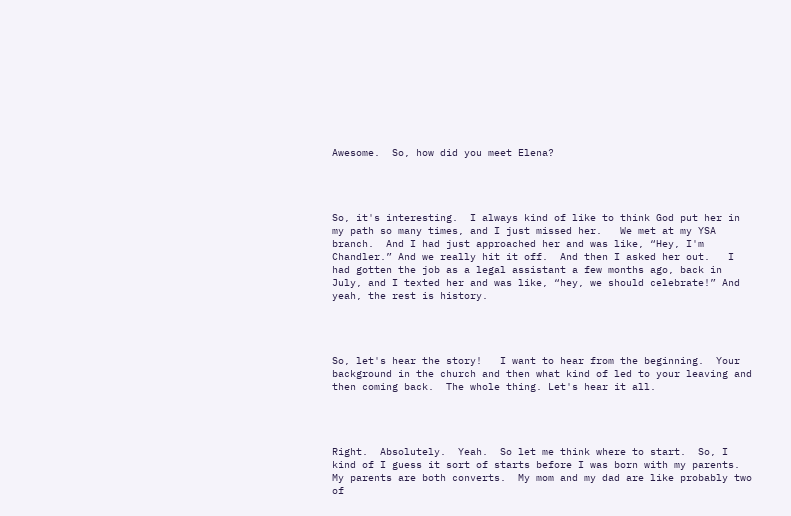Awesome.  So, how did you meet Elena?




So, it's interesting.  I always kind of like to think God put her in my path so many times, and I just missed her.   We met at my YSA branch.  And I had just approached her and was like, “Hey, I'm Chandler.” And we really hit it off.  And then I asked her out.   I had gotten the job as a legal assistant a few months ago, back in July, and I texted her and was like, “hey, we should celebrate!” And yeah, the rest is history.




So, let's hear the story!   I want to hear from the beginning.  Your background in the church and then what kind of led to your leaving and then coming back.  The whole thing. Let's hear it all.




Right.  Absolutely.  Yeah.  So let me think where to start.  So, I kind of I guess it sort of starts before I was born with my parents.  My parents are both converts.  My mom and my dad are like probably two of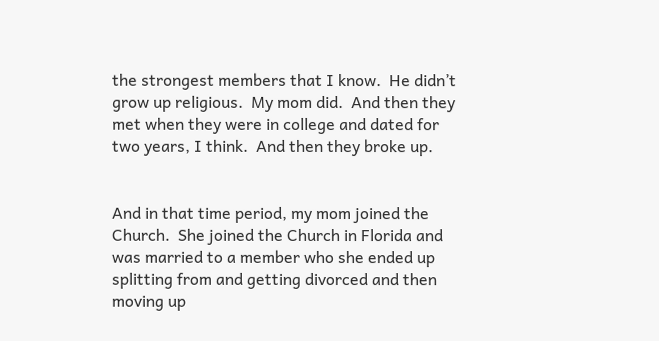the strongest members that I know.  He didn’t grow up religious.  My mom did.  And then they met when they were in college and dated for two years, I think.  And then they broke up.


And in that time period, my mom joined the Church.  She joined the Church in Florida and was married to a member who she ended up splitting from and getting divorced and then moving up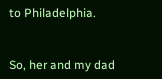to Philadelphia.


So, her and my dad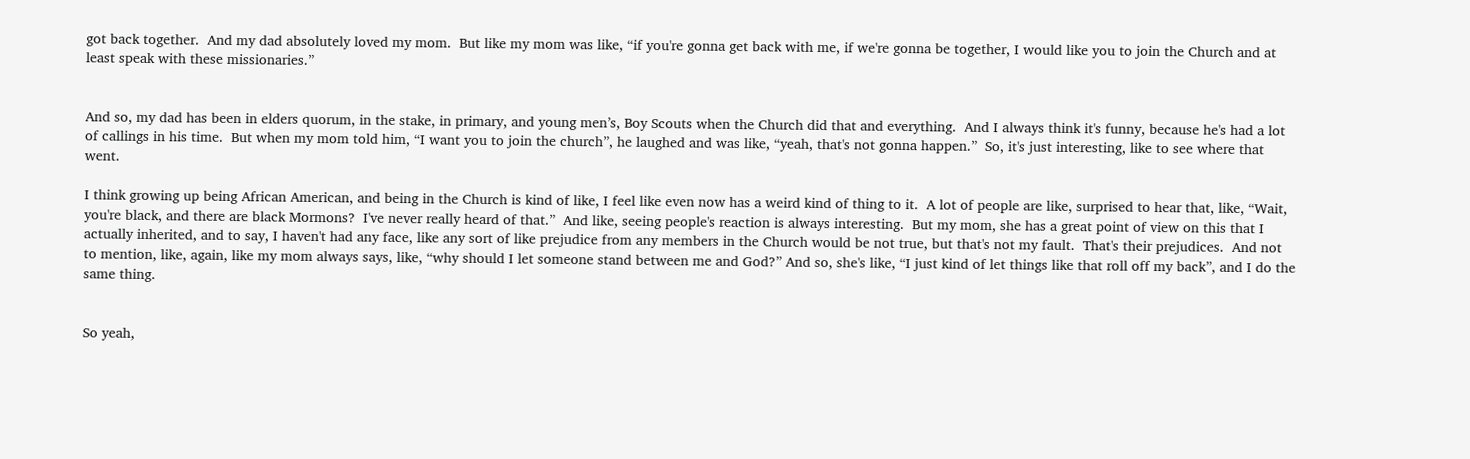got back together.  And my dad absolutely loved my mom.  But like my mom was like, “if you're gonna get back with me, if we're gonna be together, I would like you to join the Church and at least speak with these missionaries.”


And so, my dad has been in elders quorum, in the stake, in primary, and young men’s, Boy Scouts when the Church did that and everything.  And I always think it's funny, because he's had a lot of callings in his time.  But when my mom told him, “I want you to join the church”, he laughed and was like, “yeah, that's not gonna happen.”  So, it's just interesting, like to see where that went.

I think growing up being African American, and being in the Church is kind of like, I feel like even now has a weird kind of thing to it.  A lot of people are like, surprised to hear that, like, “Wait, you're black, and there are black Mormons?  I've never really heard of that.”  And like, seeing people's reaction is always interesting.  But my mom, she has a great point of view on this that I actually inherited, and to say, I haven't had any face, like any sort of like prejudice from any members in the Church would be not true, but that's not my fault.  That's their prejudices.  And not to mention, like, again, like my mom always says, like, “why should I let someone stand between me and God?” And so, she's like, “I just kind of let things like that roll off my back”, and I do the same thing.


So yeah,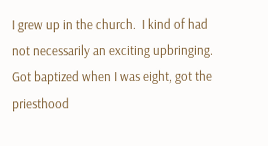I grew up in the church.  I kind of had not necessarily an exciting upbringing.  Got baptized when I was eight, got the priesthood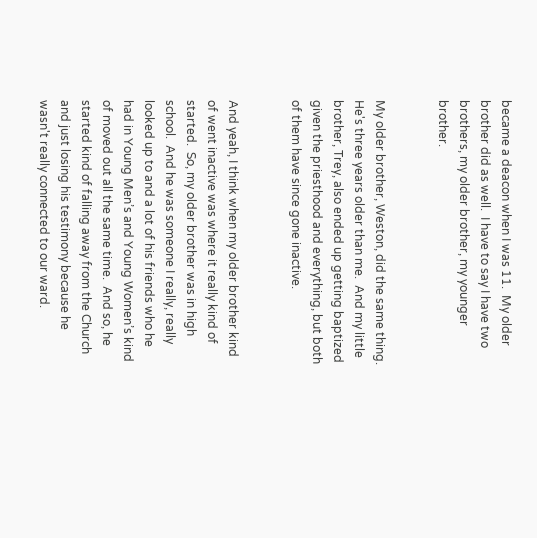became a deacon when I was 11.  My older brother did as well.  I have to say I have two brothers, my older brother, my younger brother.


My older brother, Weston, did the same thing.  He's three years older than me.  And my little brother, Trey, also ended up getting baptized given the priesthood and everything, but both of them have since gone inactive.


And yeah, I think when my older brother kind of went inactive was where it really kind of started.  So, my older brother was in high school.  And he was someone I really, really looked up to and a lot of his friends who he had in Young Men’s and Young Women’s kind of moved out all the same time.  And so, he started kind of falling away from the Church and just losing his testimony because he wasn't really connected to our ward.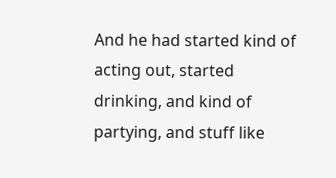And he had started kind of acting out, started drinking, and kind of partying, and stuff like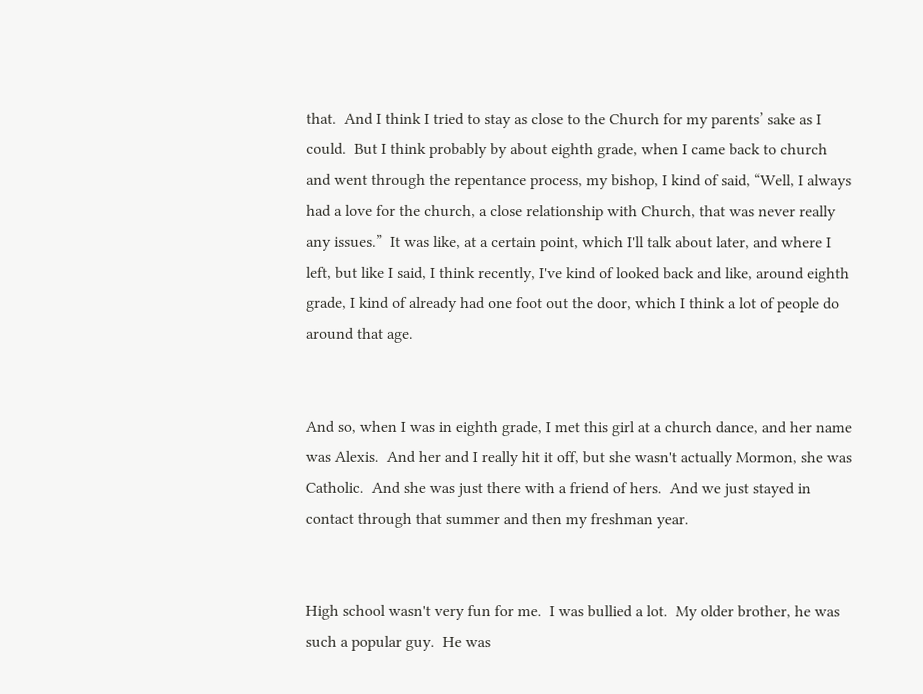that.  And I think I tried to stay as close to the Church for my parents’ sake as I could.  But I think probably by about eighth grade, when I came back to church and went through the repentance process, my bishop, I kind of said, “Well, I always had a love for the church, a close relationship with Church, that was never really any issues.”  It was like, at a certain point, which I'll talk about later, and where I left, but like I said, I think recently, I've kind of looked back and like, around eighth grade, I kind of already had one foot out the door, which I think a lot of people do around that age.


And so, when I was in eighth grade, I met this girl at a church dance, and her name was Alexis.  And her and I really hit it off, but she wasn't actually Mormon, she was Catholic.  And she was just there with a friend of hers.  And we just stayed in contact through that summer and then my freshman year.


High school wasn't very fun for me.  I was bullied a lot.  My older brother, he was such a popular guy.  He was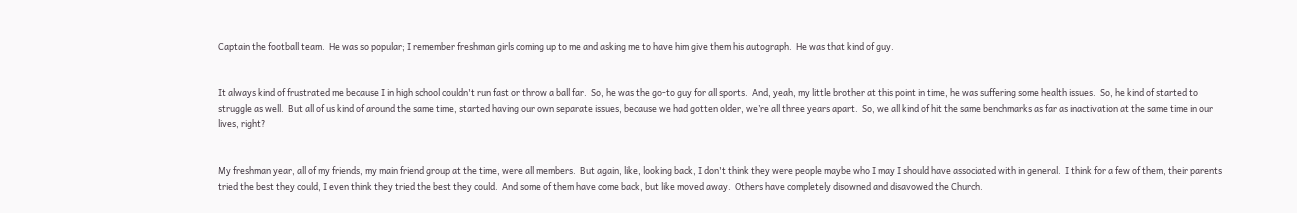Captain the football team.  He was so popular; I remember freshman girls coming up to me and asking me to have him give them his autograph.  He was that kind of guy.


It always kind of frustrated me because I in high school couldn't run fast or throw a ball far.  So, he was the go-to guy for all sports.  And, yeah, my little brother at this point in time, he was suffering some health issues.  So, he kind of started to struggle as well.  But all of us kind of around the same time, started having our own separate issues, because we had gotten older, we’re all three years apart.  So, we all kind of hit the same benchmarks as far as inactivation at the same time in our lives, right?


My freshman year, all of my friends, my main friend group at the time, were all members.  But again, like, looking back, I don't think they were people maybe who I may I should have associated with in general.  I think for a few of them, their parents tried the best they could, I even think they tried the best they could.  And some of them have come back, but like moved away.  Others have completely disowned and disavowed the Church.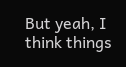But yeah, I think things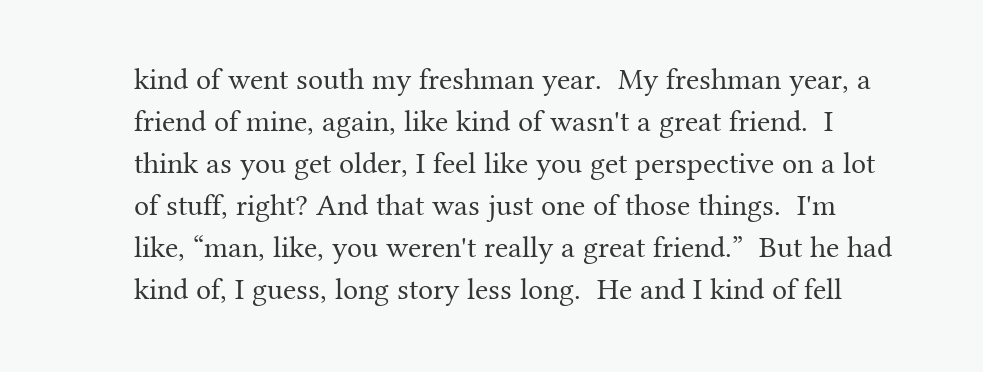kind of went south my freshman year.  My freshman year, a friend of mine, again, like kind of wasn't a great friend.  I think as you get older, I feel like you get perspective on a lot of stuff, right? And that was just one of those things.  I'm like, “man, like, you weren't really a great friend.”  But he had kind of, I guess, long story less long.  He and I kind of fell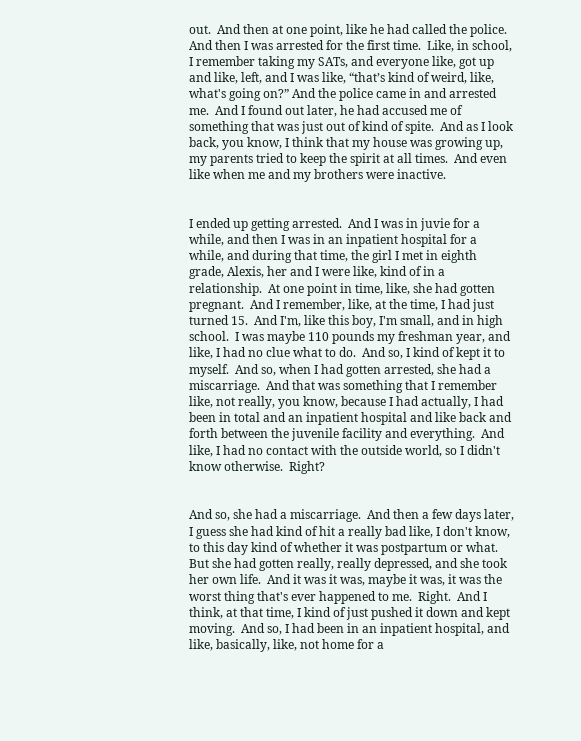out.  And then at one point, like he had called the police.  And then I was arrested for the first time.  Like, in school, I remember taking my SATs, and everyone like, got up and like, left, and I was like, “that’s kind of weird, like, what's going on?” And the police came in and arrested me.  And I found out later, he had accused me of something that was just out of kind of spite.  And as I look back, you know, I think that my house was growing up, my parents tried to keep the spirit at all times.  And even like when me and my brothers were inactive.


I ended up getting arrested.  And I was in juvie for a while, and then I was in an inpatient hospital for a while, and during that time, the girl I met in eighth grade, Alexis, her and I were like, kind of in a relationship.  At one point in time, like, she had gotten pregnant.  And I remember, like, at the time, I had just turned 15.  And I'm, like this boy, I'm small, and in high school.  I was maybe 110 pounds my freshman year, and like, I had no clue what to do.  And so, I kind of kept it to myself.  And so, when I had gotten arrested, she had a miscarriage.  And that was something that I remember like, not really, you know, because I had actually, I had been in total and an inpatient hospital and like back and forth between the juvenile facility and everything.  And like, I had no contact with the outside world, so I didn't know otherwise.  Right?


And so, she had a miscarriage.  And then a few days later, I guess she had kind of hit a really bad like, I don't know, to this day kind of whether it was postpartum or what.  But she had gotten really, really depressed, and she took her own life.  And it was it was, maybe it was, it was the worst thing that's ever happened to me.  Right.  And I think, at that time, I kind of just pushed it down and kept moving.  And so, I had been in an inpatient hospital, and like, basically, like, not home for a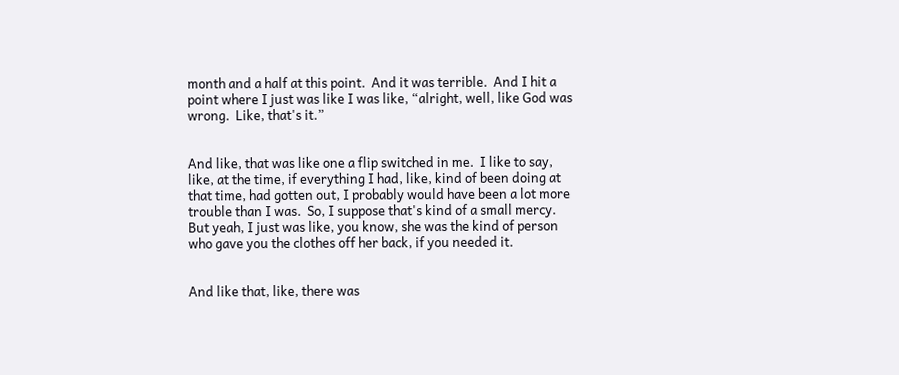month and a half at this point.  And it was terrible.  And I hit a point where I just was like I was like, “alright, well, like God was wrong.  Like, that's it.”


And like, that was like one a flip switched in me.  I like to say, like, at the time, if everything I had, like, kind of been doing at that time, had gotten out, I probably would have been a lot more trouble than I was.  So, I suppose that's kind of a small mercy.  But yeah, I just was like, you know, she was the kind of person who gave you the clothes off her back, if you needed it.


And like that, like, there was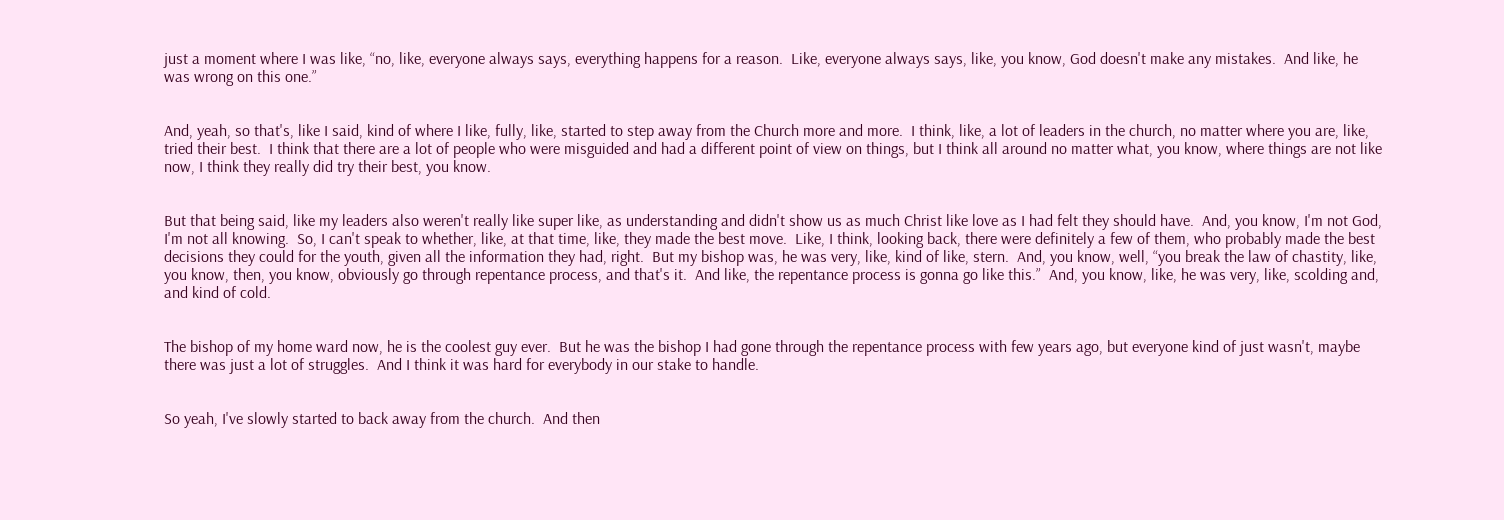just a moment where I was like, “no, like, everyone always says, everything happens for a reason.  Like, everyone always says, like, you know, God doesn't make any mistakes.  And like, he was wrong on this one.”


And, yeah, so that's, like I said, kind of where I like, fully, like, started to step away from the Church more and more.  I think, like, a lot of leaders in the church, no matter where you are, like, tried their best.  I think that there are a lot of people who were misguided and had a different point of view on things, but I think all around no matter what, you know, where things are not like now, I think they really did try their best, you know.


But that being said, like my leaders also weren't really like super like, as understanding and didn't show us as much Christ like love as I had felt they should have.  And, you know, I'm not God, I'm not all knowing.  So, I can't speak to whether, like, at that time, like, they made the best move.  Like, I think, looking back, there were definitely a few of them, who probably made the best decisions they could for the youth, given all the information they had, right.  But my bishop was, he was very, like, kind of like, stern.  And, you know, well, “you break the law of chastity, like, you know, then, you know, obviously go through repentance process, and that's it.  And like, the repentance process is gonna go like this.”  And, you know, like, he was very, like, scolding and, and kind of cold.


The bishop of my home ward now, he is the coolest guy ever.  But he was the bishop I had gone through the repentance process with few years ago, but everyone kind of just wasn't, maybe there was just a lot of struggles.  And I think it was hard for everybody in our stake to handle.


So yeah, I've slowly started to back away from the church.  And then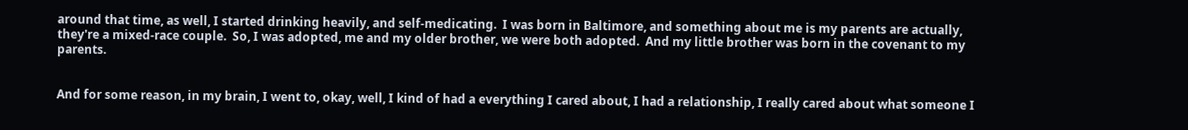around that time, as well, I started drinking heavily, and self-medicating.  I was born in Baltimore, and something about me is my parents are actually, they're a mixed-race couple.  So, I was adopted, me and my older brother, we were both adopted.  And my little brother was born in the covenant to my parents.


And for some reason, in my brain, I went to, okay, well, I kind of had a everything I cared about, I had a relationship, I really cared about what someone I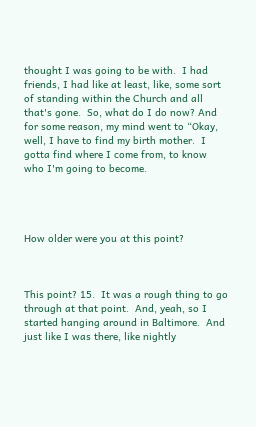thought I was going to be with.  I had friends, I had like at least, like, some sort of standing within the Church and all that's gone.  So, what do I do now? And for some reason, my mind went to “Okay, well, I have to find my birth mother.  I gotta find where I come from, to know who I'm going to become.




How older were you at this point?



This point? 15.  It was a rough thing to go through at that point.  And, yeah, so I started hanging around in Baltimore.  And just like I was there, like nightly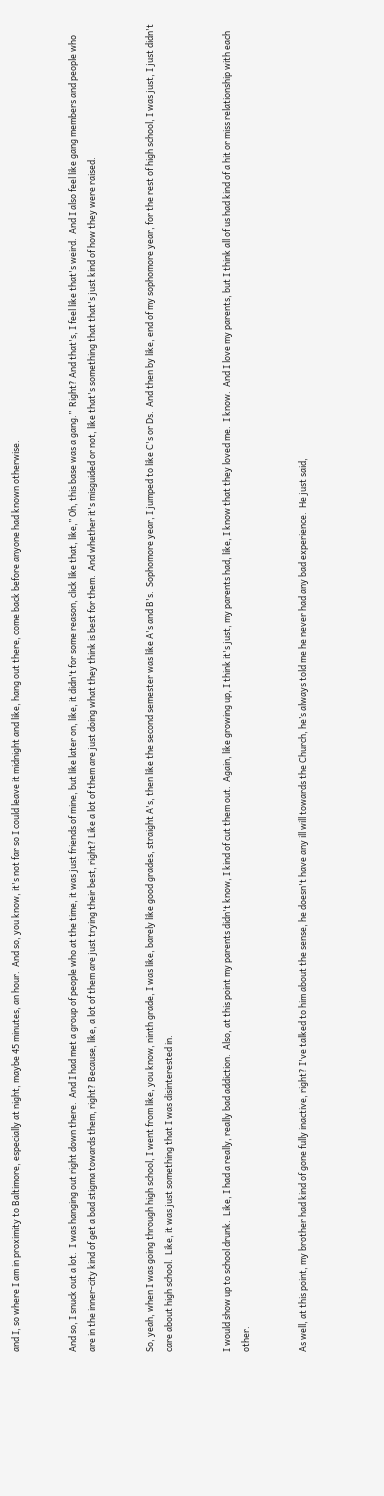and I, so where I am in proximity to Baltimore, especially at night, maybe 45 minutes, an hour.  And so, you know, it's not far so I could leave it midnight and like, hang out there, come back before anyone had known otherwise.


And so, I snuck out a lot.  I was hanging out right down there.  And I had met a group of people who at the time, it was just friends of mine, but like later on, like, it didn't for some reason, click like that, like,” Oh, this base was a gang.”  Right? And that's, I feel like that's weird.  And I also feel like gang members and people who are in the inner-city kind of get a bad stigma towards them, right? Because, like, a lot of them are just trying their best, right? Like a lot of them are just doing what they think is best for them.  And whether it's misguided or not, like that's something that that's just kind of how they were raised.


So, yeah, when I was going through high school, I went from like, you know, ninth grade, I was like, barely like good grades, straight A's, then like the second semester was like A's and B's.  Sophomore year, I jumped to like C's or Ds.  And then by like, end of my sophomore year, for the rest of high school, I was just, I just didn't care about high school.  Like, it was just something that I was disinterested in.


I would show up to school drunk.  Like, I had a really, really bad addiction.  Also, at this point my parents didn't know, I kind of cut them out.  Again, like growing up, I think it's just, my parents had, like, I know that they loved me.  I know.  And I love my parents, but I think all of us had kind of a hit or miss relationship with each other.


As well, at this point, my brother had kind of gone fully inactive, right? I've talked to him about the sense, he doesn't have any ill will towards the Church, he’s always told me he never had any bad experience.  He just said,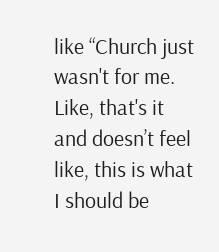like “Church just wasn't for me.  Like, that's it and doesn’t feel like, this is what I should be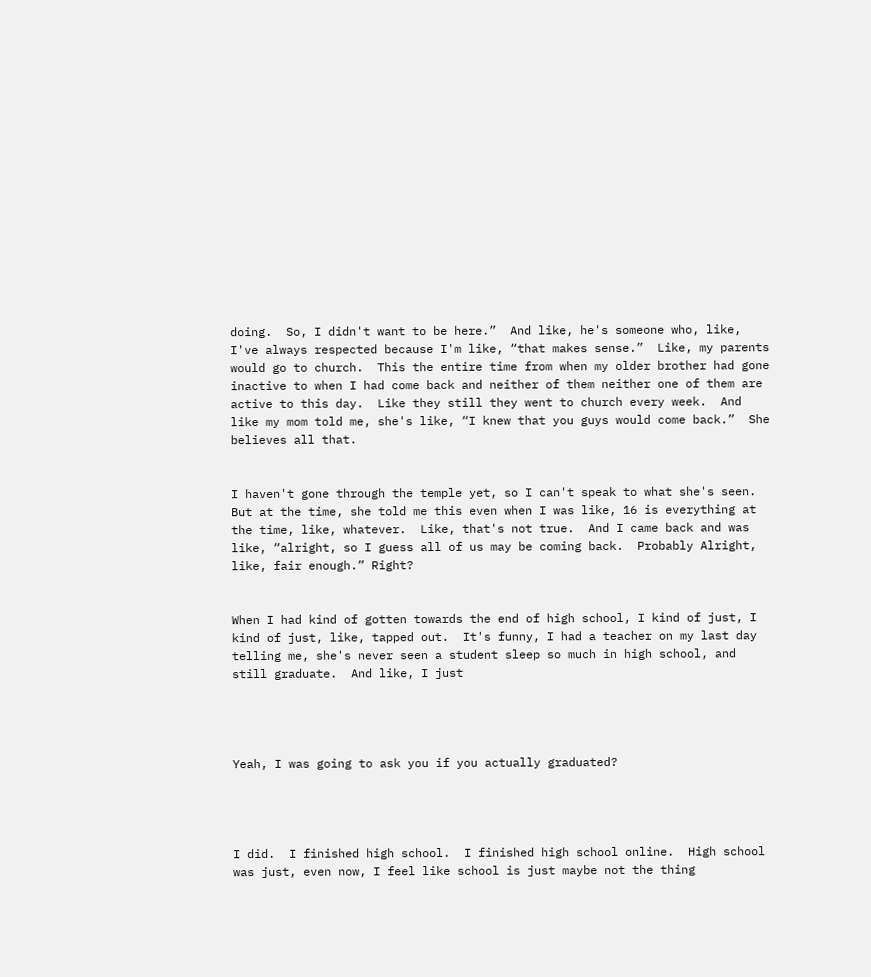doing.  So, I didn't want to be here.”  And like, he's someone who, like, I've always respected because I'm like, “that makes sense.”  Like, my parents would go to church.  This the entire time from when my older brother had gone inactive to when I had come back and neither of them neither one of them are active to this day.  Like they still they went to church every week.  And like my mom told me, she's like, “I knew that you guys would come back.”  She believes all that.


I haven't gone through the temple yet, so I can't speak to what she's seen.  But at the time, she told me this even when I was like, 16 is everything at the time, like, whatever.  Like, that's not true.  And I came back and was like, “alright, so I guess all of us may be coming back.  Probably Alright, like, fair enough.” Right?


When I had kind of gotten towards the end of high school, I kind of just, I kind of just, like, tapped out.  It's funny, I had a teacher on my last day telling me, she's never seen a student sleep so much in high school, and still graduate.  And like, I just




Yeah, I was going to ask you if you actually graduated?




I did.  I finished high school.  I finished high school online.  High school was just, even now, I feel like school is just maybe not the thing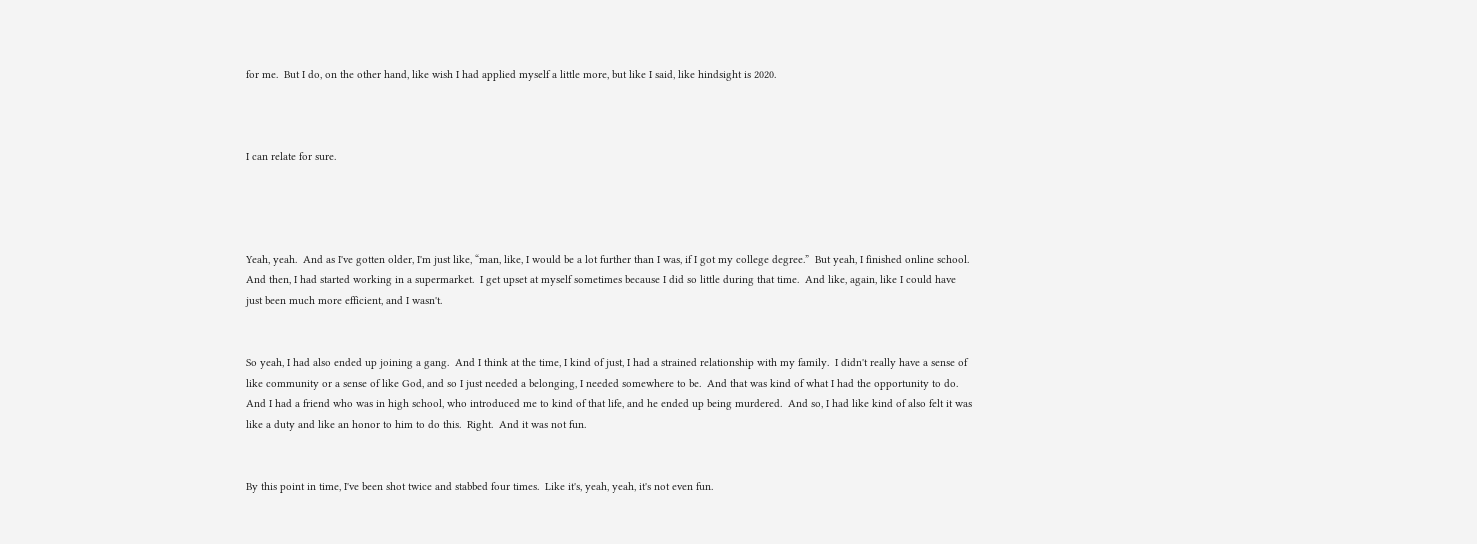for me.  But I do, on the other hand, like wish I had applied myself a little more, but like I said, like hindsight is 2020.



I can relate for sure.




Yeah, yeah.  And as I've gotten older, I'm just like, “man, like, I would be a lot further than I was, if I got my college degree.”  But yeah, I finished online school.  And then, I had started working in a supermarket.  I get upset at myself sometimes because I did so little during that time.  And like, again, like I could have just been much more efficient, and I wasn't.


So yeah, I had also ended up joining a gang.  And I think at the time, I kind of just, I had a strained relationship with my family.  I didn't really have a sense of like community or a sense of like God, and so I just needed a belonging, I needed somewhere to be.  And that was kind of what I had the opportunity to do.  And I had a friend who was in high school, who introduced me to kind of that life, and he ended up being murdered.  And so, I had like kind of also felt it was like a duty and like an honor to him to do this.  Right.  And it was not fun.


By this point in time, I've been shot twice and stabbed four times.  Like it's, yeah, yeah, it's not even fun.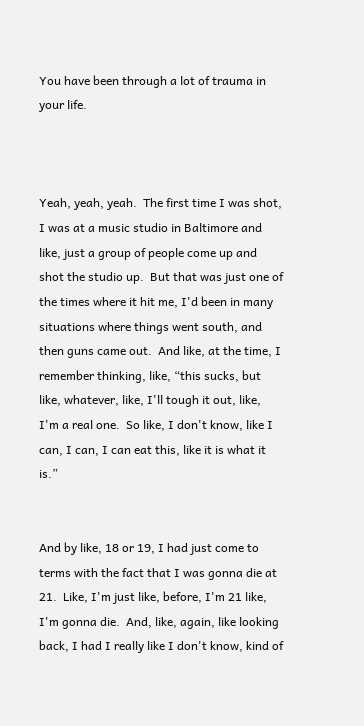You have been through a lot of trauma in your life.



Yeah, yeah, yeah.  The first time I was shot, I was at a music studio in Baltimore and like, just a group of people come up and shot the studio up.  But that was just one of the times where it hit me, I'd been in many situations where things went south, and then guns came out.  And like, at the time, I remember thinking, like, “this sucks, but like, whatever, like, I'll tough it out, like, I'm a real one.  So like, I don't know, like I can, I can, I can eat this, like it is what it is.”


And by like, 18 or 19, I had just come to terms with the fact that I was gonna die at 21.  Like, I'm just like, before, I'm 21 like, I'm gonna die.  And, like, again, like looking back, I had I really like I don't know, kind of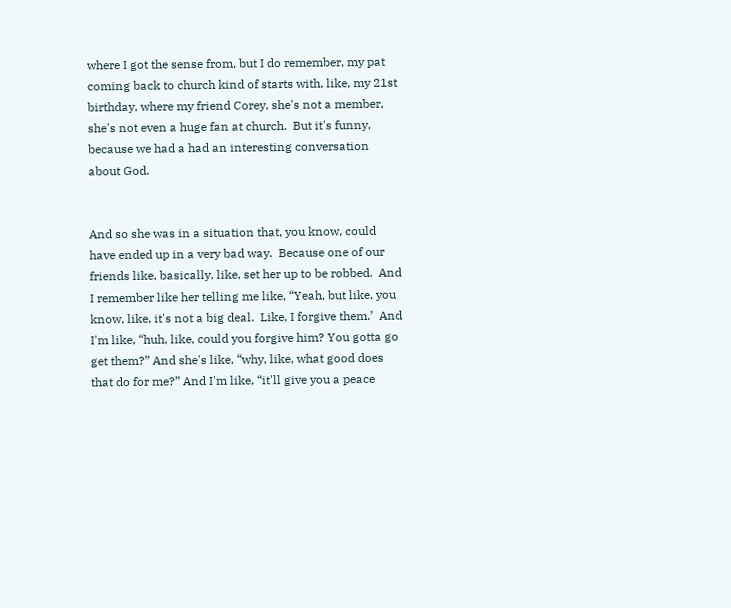where I got the sense from, but I do remember, my pat coming back to church kind of starts with, like, my 21st birthday, where my friend Corey, she's not a member, she's not even a huge fan at church.  But it's funny, because we had a had an interesting conversation about God.


And so she was in a situation that, you know, could have ended up in a very bad way.  Because one of our friends like, basically, like, set her up to be robbed.  And I remember like her telling me like, “Yeah, but like, you know, like, it's not a big deal.  Like, I forgive them.’  And I'm like, “huh, like, could you forgive him? You gotta go get them?” And she's like, “why, like, what good does that do for me?” And I'm like, “it'll give you a peace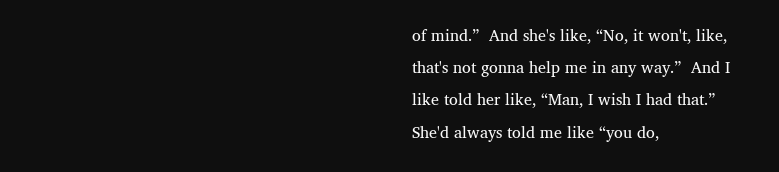of mind.”  And she's like, “No, it won't, like, that's not gonna help me in any way.”  And I like told her like, “Man, I wish I had that.”  She'd always told me like “you do,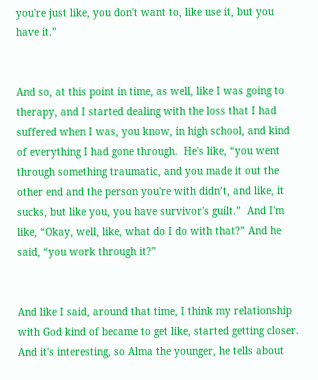you're just like, you don't want to, like use it, but you have it.”


And so, at this point in time, as well, like I was going to therapy, and I started dealing with the loss that I had suffered when I was, you know, in high school, and kind of everything I had gone through.  He's like, “you went through something traumatic, and you made it out the other end and the person you're with didn’t, and like, it sucks, but like you, you have survivor's guilt.”  And I'm like, “Okay, well, like, what do I do with that?” And he said, “you work through it?”


And like I said, around that time, I think my relationship with God kind of became to get like, started getting closer.  And it's interesting, so Alma the younger, he tells about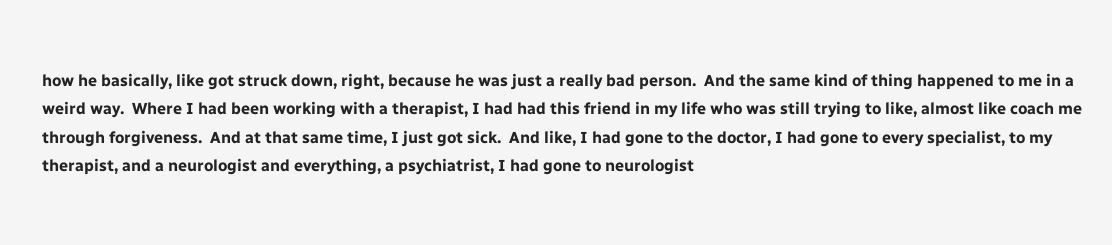how he basically, like got struck down, right, because he was just a really bad person.  And the same kind of thing happened to me in a weird way.  Where I had been working with a therapist, I had had this friend in my life who was still trying to like, almost like coach me through forgiveness.  And at that same time, I just got sick.  And like, I had gone to the doctor, I had gone to every specialist, to my therapist, and a neurologist and everything, a psychiatrist, I had gone to neurologist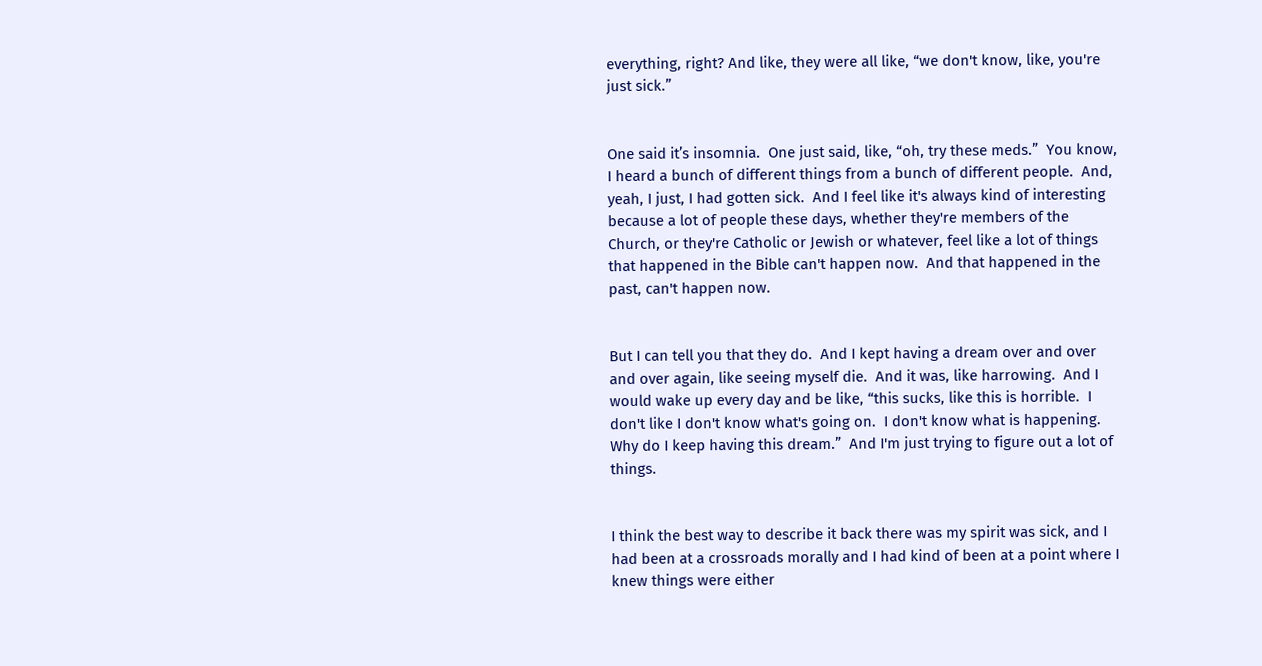everything, right? And like, they were all like, “we don't know, like, you're just sick.”


One said it’s insomnia.  One just said, like, “oh, try these meds.”  You know, I heard a bunch of different things from a bunch of different people.  And, yeah, I just, I had gotten sick.  And I feel like it's always kind of interesting because a lot of people these days, whether they're members of the Church, or they're Catholic or Jewish or whatever, feel like a lot of things that happened in the Bible can't happen now.  And that happened in the past, can't happen now.


But I can tell you that they do.  And I kept having a dream over and over and over again, like seeing myself die.  And it was, like harrowing.  And I would wake up every day and be like, “this sucks, like this is horrible.  I don't like I don't know what's going on.  I don't know what is happening.  Why do I keep having this dream.”  And I'm just trying to figure out a lot of things.


I think the best way to describe it back there was my spirit was sick, and I had been at a crossroads morally and I had kind of been at a point where I knew things were either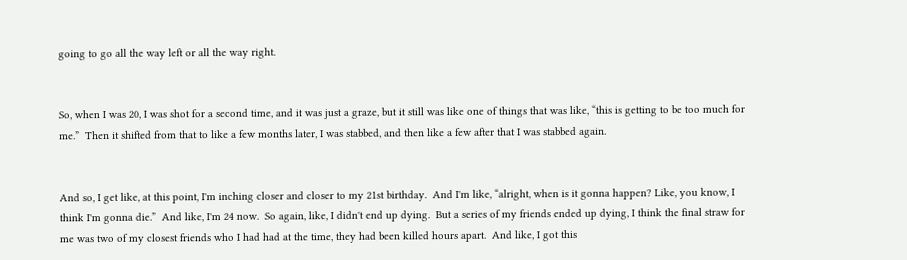going to go all the way left or all the way right.


So, when I was 20, I was shot for a second time, and it was just a graze, but it still was like one of things that was like, “this is getting to be too much for me.”  Then it shifted from that to like a few months later, I was stabbed, and then like a few after that I was stabbed again.


And so, I get like, at this point, I'm inching closer and closer to my 21st birthday.  And I'm like, “alright, when is it gonna happen? Like, you know, I think I'm gonna die.”  And like, I'm 24 now.  So again, like, I didn't end up dying.  But a series of my friends ended up dying, I think the final straw for me was two of my closest friends who I had had at the time, they had been killed hours apart.  And like, I got this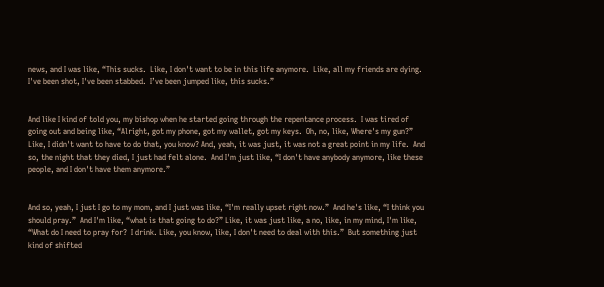news, and I was like, “This sucks.  Like, I don't want to be in this life anymore.  Like, all my friends are dying.  I've been shot, I've been stabbed.  I’ve been jumped like, this sucks.”


And like I kind of told you, my bishop when he started going through the repentance process.  I was tired of going out and being like, “Alright, got my phone, got my wallet, got my keys.  Oh, no, like, Where's my gun?” Like, I didn't want to have to do that, you know? And, yeah, it was just, it was not a great point in my life.  And so, the night that they died, I just had felt alone.  And I'm just like, “I don't have anybody anymore, like these people, and I don't have them anymore.”


And so, yeah, I just I go to my mom, and I just was like, “I'm really upset right now.”  And he's like, “I think you should pray.”  And I'm like, “what is that going to do?” Like, it was just like, a no, like, in my mind, I'm like, “What do I need to pray for?  I drink. Like, you know, like, I don't need to deal with this.”  But something just kind of shifted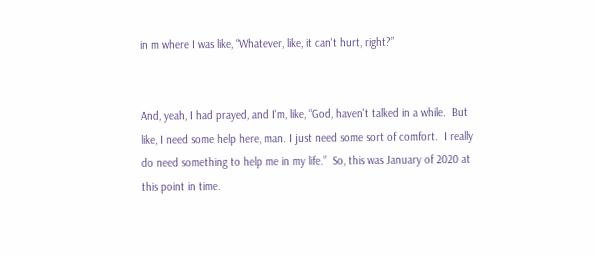in m where I was like, “Whatever, like, it can't hurt, right?”


And, yeah, I had prayed, and I'm, like, “God, haven't talked in a while.  But like, I need some help here, man. I just need some sort of comfort.  I really do need something to help me in my life.”  So, this was January of 2020 at this point in time.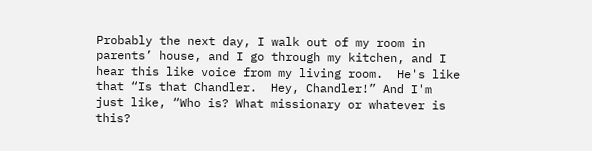Probably the next day, I walk out of my room in parents’ house, and I go through my kitchen, and I hear this like voice from my living room.  He's like that “Is that Chandler.  Hey, Chandler!” And I'm just like, “Who is? What missionary or whatever is this?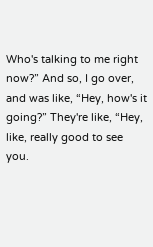Who's talking to me right now?” And so, I go over, and was like, “Hey, how's it going?” They're like, “Hey, like, really good to see you.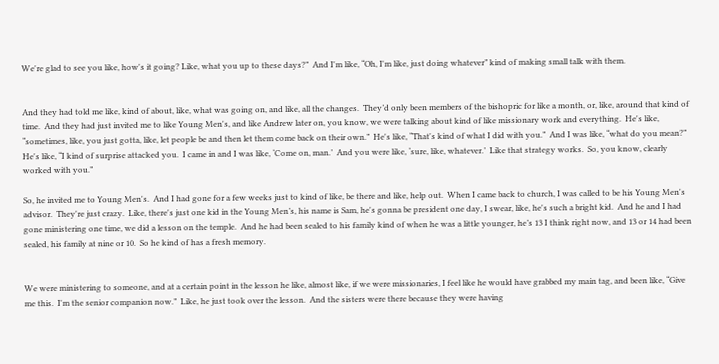We're glad to see you like, how's it going? Like, what you up to these days?”  And I'm like, “Oh, I'm like, just doing whatever” kind of making small talk with them.


And they had told me like, kind of about, like, what was going on, and like, all the changes.  They’d only been members of the bishopric for like a month, or, like, around that kind of time.  And they had just invited me to like Young Men's, and like Andrew later on, you know, we were talking about kind of like missionary work and everything.  He's like, “sometimes, like, you just gotta, like, let people be and then let them come back on their own.”  He's like, “That's kind of what I did with you.”  And I was like, “what do you mean?”  He's like, “I kind of surprise attacked you.  I came in and I was like, ‘Come on, man.’  And you were like, ‘sure, like, whatever.’  Like that strategy works.  So, you know, clearly worked with you.”

So, he invited me to Young Men's.  And I had gone for a few weeks just to kind of like, be there and like, help out.  When I came back to church, I was called to be his Young Men's advisor.  They're just crazy.  Like, there's just one kid in the Young Men’s, his name is Sam, he's gonna be president one day, I swear, like, he's such a bright kid.  And he and I had gone ministering one time, we did a lesson on the temple.  And he had been sealed to his family kind of when he was a little younger, he’s 13 I think right now, and 13 or 14 had been sealed, his family at nine or 10.  So he kind of has a fresh memory.


We were ministering to someone, and at a certain point in the lesson he like, almost like, if we were missionaries, I feel like he would have grabbed my main tag, and been like, “Give me this.  I'm the senior companion now.”  Like, he just took over the lesson.  And the sisters were there because they were having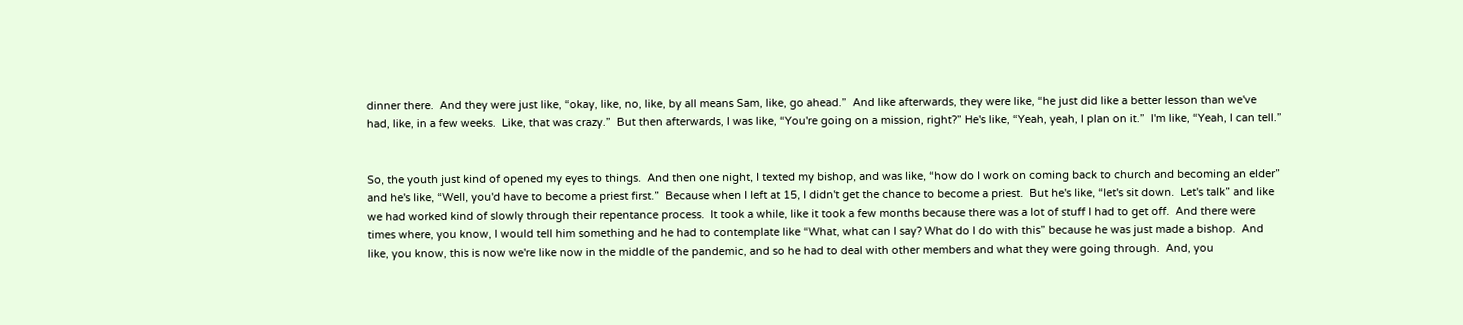dinner there.  And they were just like, “okay, like, no, like, by all means Sam, like, go ahead.”  And like afterwards, they were like, “he just did like a better lesson than we've had, like, in a few weeks.  Like, that was crazy.”  But then afterwards, I was like, “You're going on a mission, right?” He's like, “Yeah, yeah, I plan on it.”  I'm like, “Yeah, I can tell.”


So, the youth just kind of opened my eyes to things.  And then one night, I texted my bishop, and was like, “how do I work on coming back to church and becoming an elder” and he's like, “Well, you'd have to become a priest first.”  Because when I left at 15, I didn't get the chance to become a priest.  But he's like, “let's sit down.  Let's talk” and like we had worked kind of slowly through their repentance process.  It took a while, like it took a few months because there was a lot of stuff I had to get off.  And there were times where, you know, I would tell him something and he had to contemplate like “What, what can I say? What do I do with this” because he was just made a bishop.  And like, you know, this is now we're like now in the middle of the pandemic, and so he had to deal with other members and what they were going through.  And, you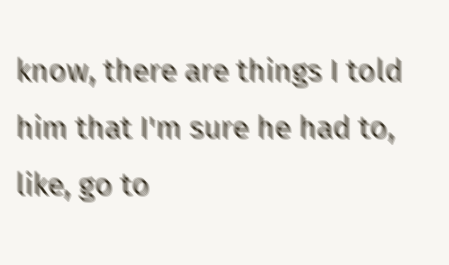know, there are things I told him that I'm sure he had to, like, go to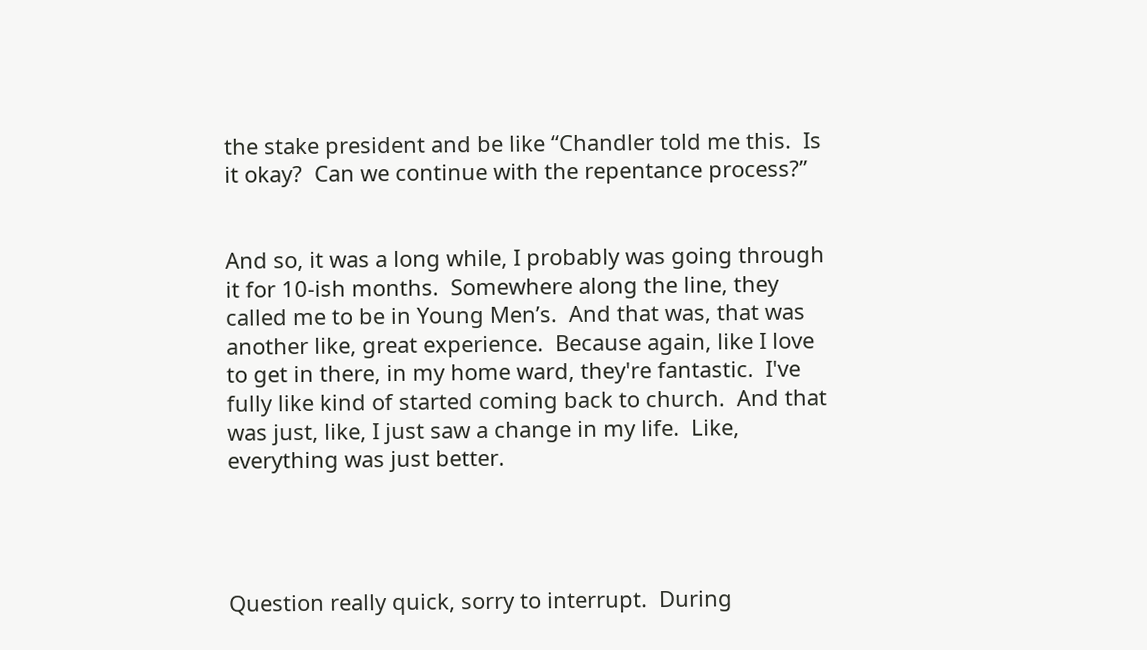the stake president and be like “Chandler told me this.  Is it okay?  Can we continue with the repentance process?”


And so, it was a long while, I probably was going through it for 10-ish months.  Somewhere along the line, they called me to be in Young Men’s.  And that was, that was another like, great experience.  Because again, like I love to get in there, in my home ward, they're fantastic.  I've fully like kind of started coming back to church.  And that was just, like, I just saw a change in my life.  Like, everything was just better.




Question really quick, sorry to interrupt.  During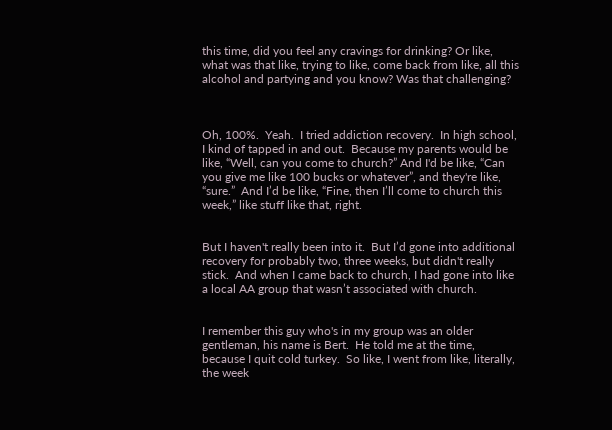this time, did you feel any cravings for drinking? Or like, what was that like, trying to like, come back from like, all this alcohol and partying and you know? Was that challenging?



Oh, 100%.  Yeah.  I tried addiction recovery.  In high school, I kind of tapped in and out.  Because my parents would be like, “Well, can you come to church?” And I'd be like, “Can you give me like 100 bucks or whatever”, and they're like, “sure.”  And I’d be like, “Fine, then I’ll come to church this week,” like stuff like that, right.


But I haven't really been into it.  But I’d gone into additional recovery for probably two, three weeks, but didn't really stick.  And when I came back to church, I had gone into like a local AA group that wasn’t associated with church.


I remember this guy who's in my group was an older gentleman, his name is Bert.  He told me at the time, because I quit cold turkey.  So like, I went from like, literally, the week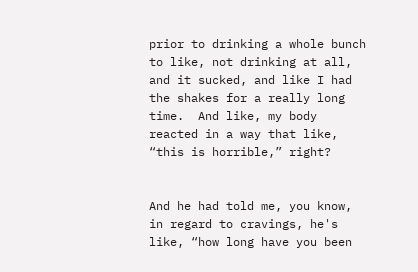prior to drinking a whole bunch to like, not drinking at all, and it sucked, and like I had the shakes for a really long time.  And like, my body reacted in a way that like, “this is horrible,” right?


And he had told me, you know, in regard to cravings, he's like, “how long have you been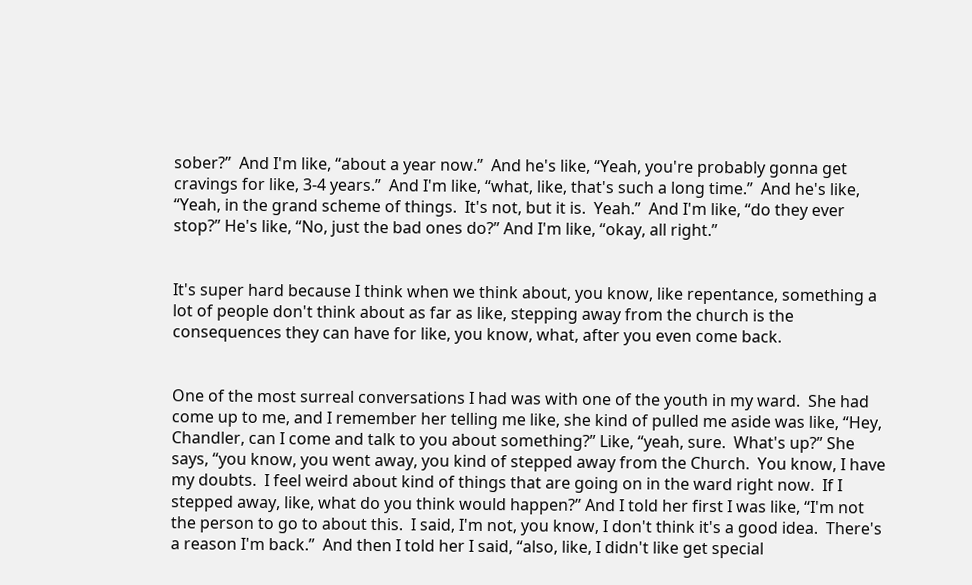sober?”  And I'm like, “about a year now.”  And he's like, “Yeah, you're probably gonna get cravings for like, 3-4 years.”  And I'm like, “what, like, that's such a long time.”  And he's like, “Yeah, in the grand scheme of things.  It's not, but it is.  Yeah.”  And I'm like, “do they ever stop?” He's like, “No, just the bad ones do?” And I'm like, “okay, all right.”


It's super hard because I think when we think about, you know, like repentance, something a lot of people don't think about as far as like, stepping away from the church is the consequences they can have for like, you know, what, after you even come back.


One of the most surreal conversations I had was with one of the youth in my ward.  She had come up to me, and I remember her telling me like, she kind of pulled me aside was like, “Hey, Chandler, can I come and talk to you about something?” Like, “yeah, sure.  What's up?” She says, “you know, you went away, you kind of stepped away from the Church.  You know, I have my doubts.  I feel weird about kind of things that are going on in the ward right now.  If I stepped away, like, what do you think would happen?” And I told her first I was like, “I'm not the person to go to about this.  I said, I'm not, you know, I don't think it's a good idea.  There's a reason I'm back.”  And then I told her I said, “also, like, I didn't like get special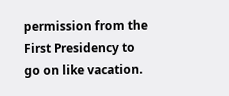permission from the First Presidency to go on like vacation.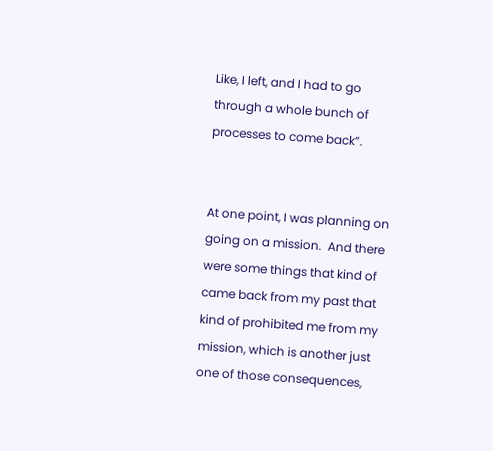Like, I left, and I had to go through a whole bunch of processes to come back”.


At one point, I was planning on going on a mission.  And there were some things that kind of came back from my past that kind of prohibited me from my mission, which is another just one of those consequences,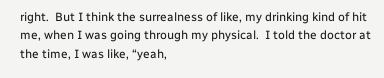right.  But I think the surrealness of like, my drinking kind of hit me, when I was going through my physical.  I told the doctor at the time, I was like, “yeah,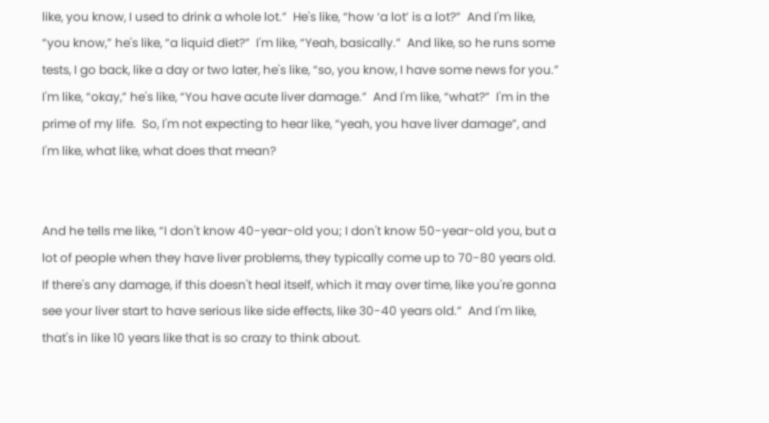like, you know, I used to drink a whole lot.”  He's like, “how ‘a lot’ is a lot?”  And I'm like, “you know,” he's like, “a liquid diet?”  I'm like, “Yeah, basically.”  And like, so he runs some tests, I go back, like a day or two later, he's like, “so, you know, I have some news for you.”  I'm like, “okay,” he's like, “You have acute liver damage.”  And I'm like, “what?”  I'm in the prime of my life.  So, I'm not expecting to hear like, “yeah, you have liver damage”, and I'm like, what like, what does that mean?


And he tells me like, “I don't know 40-year-old you; I don't know 50-year-old you, but a lot of people when they have liver problems, they typically come up to 70-80 years old.  If there's any damage, if this doesn't heal itself, which it may over time, like you're gonna see your liver start to have serious like side effects, like 30-40 years old.”  And I'm like, that's in like 10 years like that is so crazy to think about.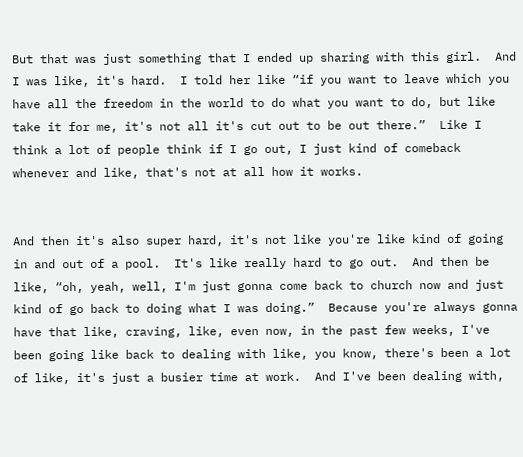But that was just something that I ended up sharing with this girl.  And I was like, it's hard.  I told her like “if you want to leave which you have all the freedom in the world to do what you want to do, but like take it for me, it's not all it's cut out to be out there.”  Like I think a lot of people think if I go out, I just kind of comeback whenever and like, that's not at all how it works.


And then it's also super hard, it's not like you're like kind of going in and out of a pool.  It's like really hard to go out.  And then be like, “oh, yeah, well, I'm just gonna come back to church now and just kind of go back to doing what I was doing.”  Because you're always gonna have that like, craving, like, even now, in the past few weeks, I've been going like back to dealing with like, you know, there's been a lot of like, it's just a busier time at work.  And I've been dealing with,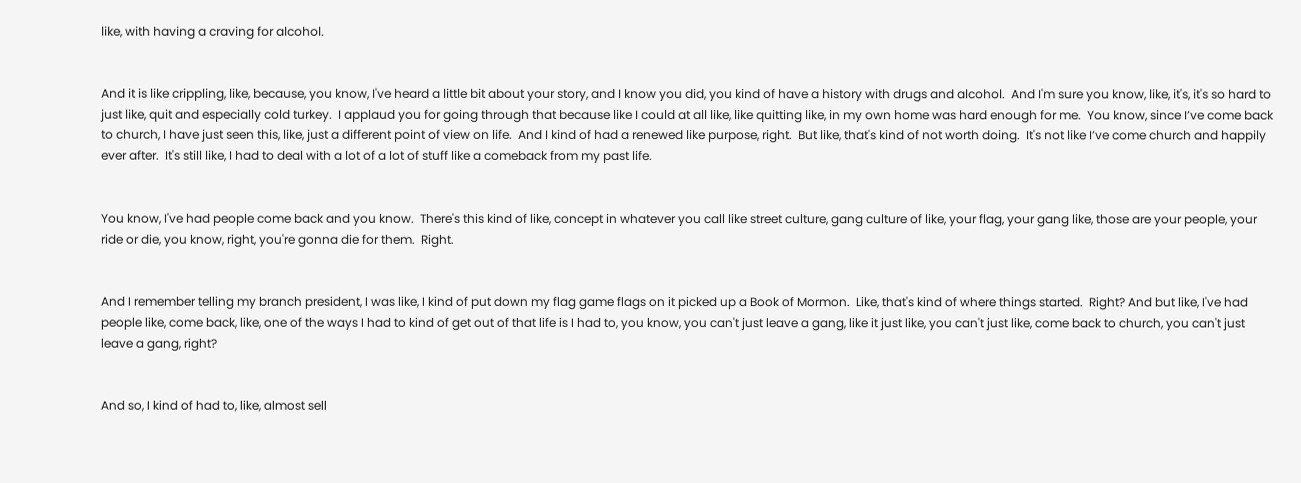like, with having a craving for alcohol.


And it is like crippling, like, because, you know, I've heard a little bit about your story, and I know you did, you kind of have a history with drugs and alcohol.  And I'm sure you know, like, it's, it's so hard to just like, quit and especially cold turkey.  I applaud you for going through that because like I could at all like, like quitting like, in my own home was hard enough for me.  You know, since I’ve come back to church, I have just seen this, like, just a different point of view on life.  And I kind of had a renewed like purpose, right.  But like, that's kind of not worth doing.  It's not like I’ve come church and happily ever after.  It's still like, I had to deal with a lot of a lot of stuff like a comeback from my past life.


You know, I've had people come back and you know.  There's this kind of like, concept in whatever you call like street culture, gang culture of like, your flag, your gang like, those are your people, your ride or die, you know, right, you're gonna die for them.  Right.


And I remember telling my branch president, I was like, I kind of put down my flag game flags on it picked up a Book of Mormon.  Like, that's kind of where things started.  Right? And but like, I've had people like, come back, like, one of the ways I had to kind of get out of that life is I had to, you know, you can't just leave a gang, like it just like, you can't just like, come back to church, you can't just leave a gang, right?


And so, I kind of had to, like, almost sell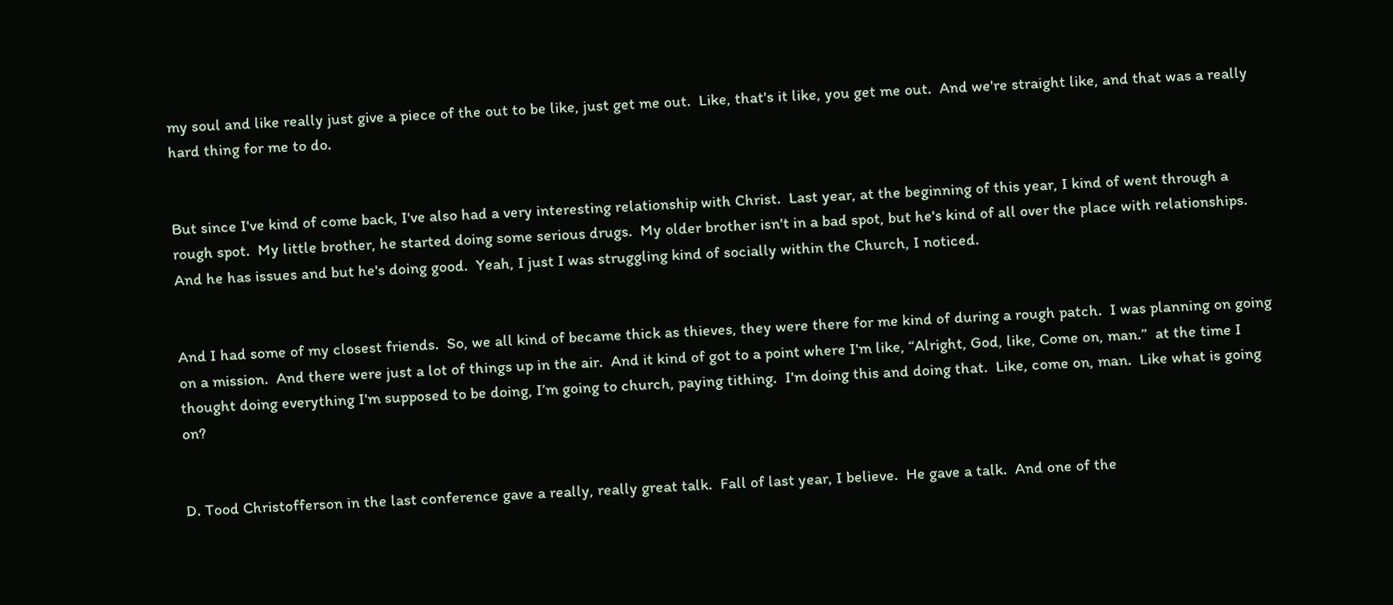my soul and like really just give a piece of the out to be like, just get me out.  Like, that's it like, you get me out.  And we're straight like, and that was a really hard thing for me to do.


But since I've kind of come back, I've also had a very interesting relationship with Christ.  Last year, at the beginning of this year, I kind of went through a rough spot.  My little brother, he started doing some serious drugs.  My older brother isn't in a bad spot, but he's kind of all over the place with relationships.  And he has issues and but he's doing good.  Yeah, I just I was struggling kind of socially within the Church, I noticed.


And I had some of my closest friends.  So, we all kind of became thick as thieves, they were there for me kind of during a rough patch.  I was planning on going on a mission.  And there were just a lot of things up in the air.  And it kind of got to a point where I'm like, “Alright, God, like, Come on, man.”  at the time I thought doing everything I'm supposed to be doing, I’m going to church, paying tithing.  I'm doing this and doing that.  Like, come on, man.  Like what is going on?


D. Tood Christofferson in the last conference gave a really, really great talk.  Fall of last year, I believe.  He gave a talk.  And one of the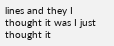lines and they I thought it was I just thought it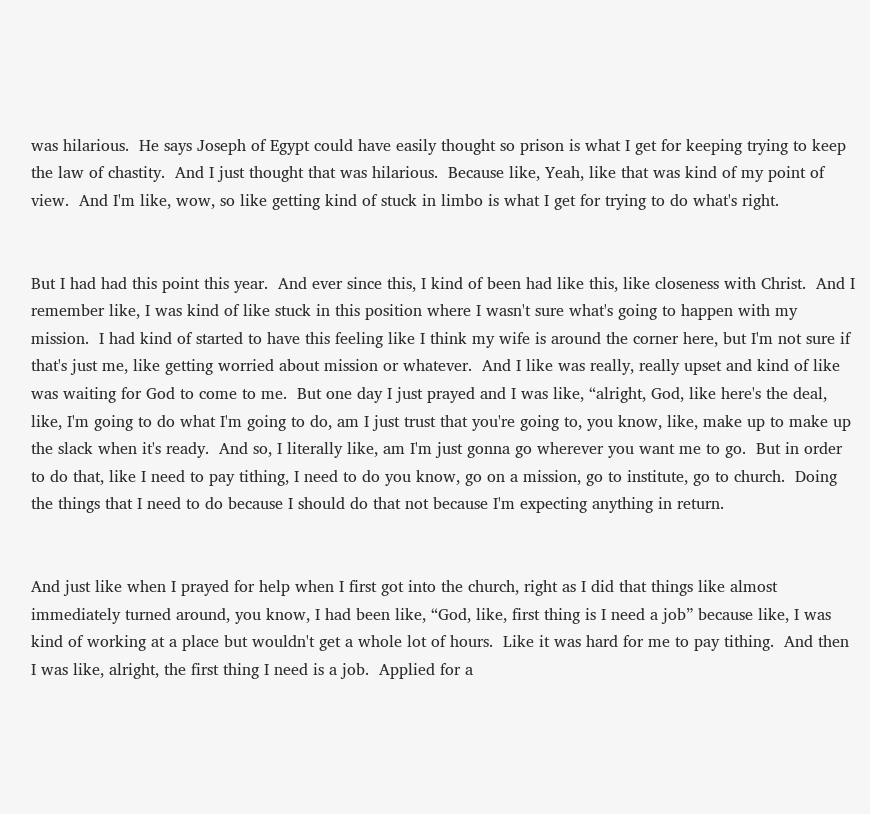was hilarious.  He says Joseph of Egypt could have easily thought so prison is what I get for keeping trying to keep the law of chastity.  And I just thought that was hilarious.  Because like, Yeah, like that was kind of my point of view.  And I'm like, wow, so like getting kind of stuck in limbo is what I get for trying to do what's right.


But I had had this point this year.  And ever since this, I kind of been had like this, like closeness with Christ.  And I remember like, I was kind of like stuck in this position where I wasn't sure what's going to happen with my mission.  I had kind of started to have this feeling like I think my wife is around the corner here, but I'm not sure if that's just me, like getting worried about mission or whatever.  And I like was really, really upset and kind of like was waiting for God to come to me.  But one day I just prayed and I was like, “alright, God, like here's the deal, like, I'm going to do what I'm going to do, am I just trust that you're going to, you know, like, make up to make up the slack when it's ready.  And so, I literally like, am I'm just gonna go wherever you want me to go.  But in order to do that, like I need to pay tithing, I need to do you know, go on a mission, go to institute, go to church.  Doing the things that I need to do because I should do that not because I'm expecting anything in return.


And just like when I prayed for help when I first got into the church, right as I did that things like almost immediately turned around, you know, I had been like, “God, like, first thing is I need a job” because like, I was kind of working at a place but wouldn't get a whole lot of hours.  Like it was hard for me to pay tithing.  And then I was like, alright, the first thing I need is a job.  Applied for a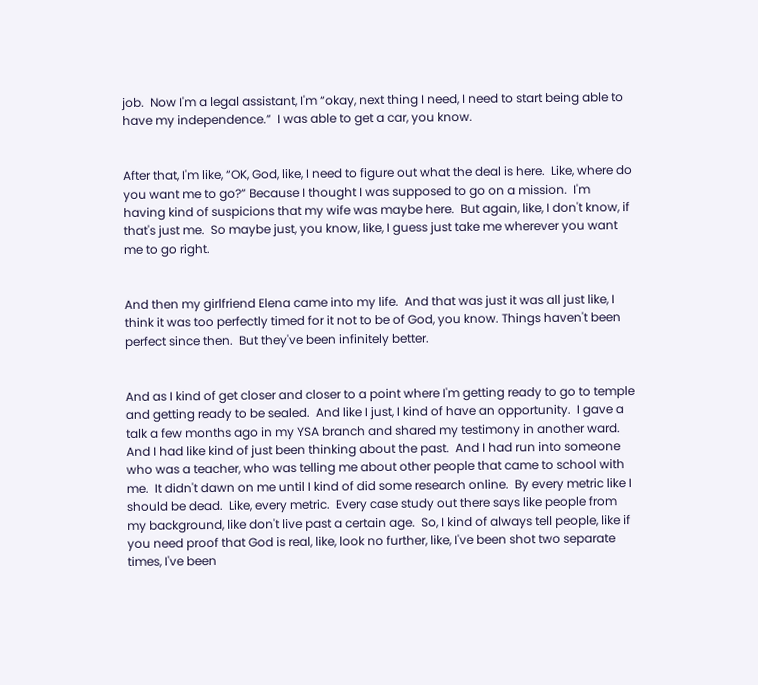job.  Now I'm a legal assistant, I'm “okay, next thing I need, I need to start being able to have my independence.”  I was able to get a car, you know.


After that, I'm like, “OK, God, like, I need to figure out what the deal is here.  Like, where do you want me to go?” Because I thought I was supposed to go on a mission.  I'm having kind of suspicions that my wife was maybe here.  But again, like, I don't know, if that's just me.  So maybe just, you know, like, I guess just take me wherever you want me to go right.


And then my girlfriend Elena came into my life.  And that was just it was all just like, I think it was too perfectly timed for it not to be of God, you know. Things haven't been perfect since then.  But they've been infinitely better.


And as I kind of get closer and closer to a point where I'm getting ready to go to temple and getting ready to be sealed.  And like I just, I kind of have an opportunity.  I gave a talk a few months ago in my YSA branch and shared my testimony in another ward.  And I had like kind of just been thinking about the past.  And I had run into someone who was a teacher, who was telling me about other people that came to school with me.  It didn't dawn on me until I kind of did some research online.  By every metric like I should be dead.  Like, every metric.  Every case study out there says like people from my background, like don't live past a certain age.  So, I kind of always tell people, like if you need proof that God is real, like, look no further, like, I've been shot two separate times, I've been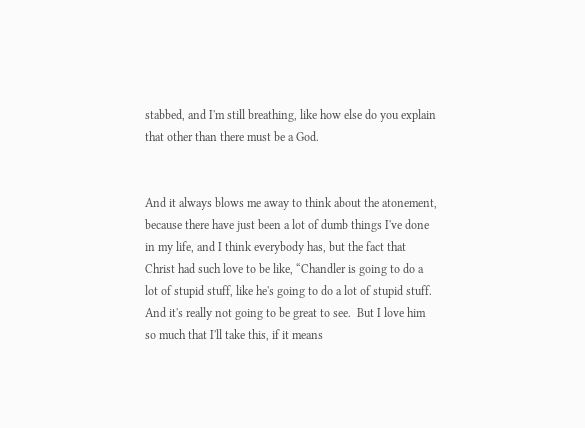stabbed, and I'm still breathing, like how else do you explain that other than there must be a God.


And it always blows me away to think about the atonement, because there have just been a lot of dumb things I've done in my life, and I think everybody has, but the fact that Christ had such love to be like, “Chandler is going to do a lot of stupid stuff, like he's going to do a lot of stupid stuff.  And it's really not going to be great to see.  But I love him so much that I'll take this, if it means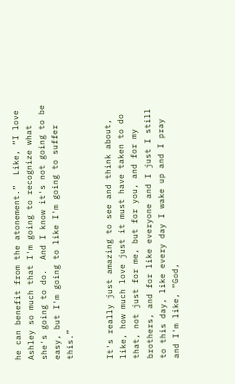he can benefit from the atonement.”  Like, “I love Ashley so much that I'm going to recognize what she's going to do.  And I know it's not going to be easy, but I'm going to like I'm going to suffer this.”


It's really just amazing to see and think about, like, how much love just it must have taken to do that, not just for me, but for you, and for my brothers, and for like everyone and I just I still to this day, like every day I wake up and I pray and I'm like, “God,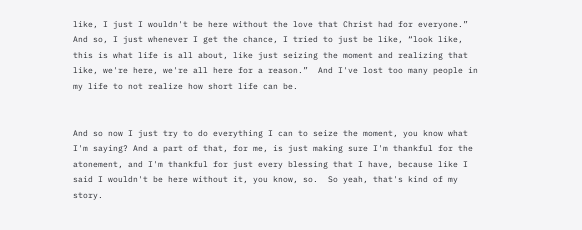like, I just I wouldn't be here without the love that Christ had for everyone.”  And so, I just whenever I get the chance, I tried to just be like, “look like, this is what life is all about, like just seizing the moment and realizing that like, we're here, we're all here for a reason.”  And I've lost too many people in my life to not realize how short life can be.


And so now I just try to do everything I can to seize the moment, you know what I'm saying? And a part of that, for me, is just making sure I'm thankful for the atonement, and I'm thankful for just every blessing that I have, because like I said I wouldn't be here without it, you know, so.  So yeah, that's kind of my story.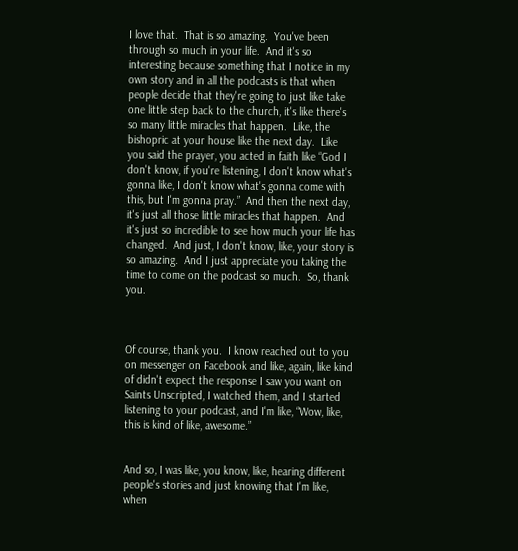I love that.  That is so amazing.  You've been through so much in your life.  And it's so interesting because something that I notice in my own story and in all the podcasts is that when people decide that they're going to just like take one little step back to the church, it's like there's so many little miracles that happen.  Like, the bishopric at your house like the next day.  Like you said the prayer, you acted in faith like “God I don't know, if you're listening, I don't know what's gonna like, I don't know what's gonna come with this, but I'm gonna pray.”  And then the next day, it's just all those little miracles that happen.  And it's just so incredible to see how much your life has changed.  And just, I don't know, like, your story is so amazing.  And I just appreciate you taking the time to come on the podcast so much.  So, thank you.



Of course, thank you.  I know reached out to you on messenger on Facebook and like, again, like kind of didn't expect the response I saw you want on Saints Unscripted, I watched them, and I started listening to your podcast, and I'm like, “Wow, like, this is kind of like, awesome.”


And so, I was like, you know, like, hearing different people's stories and just knowing that I'm like, when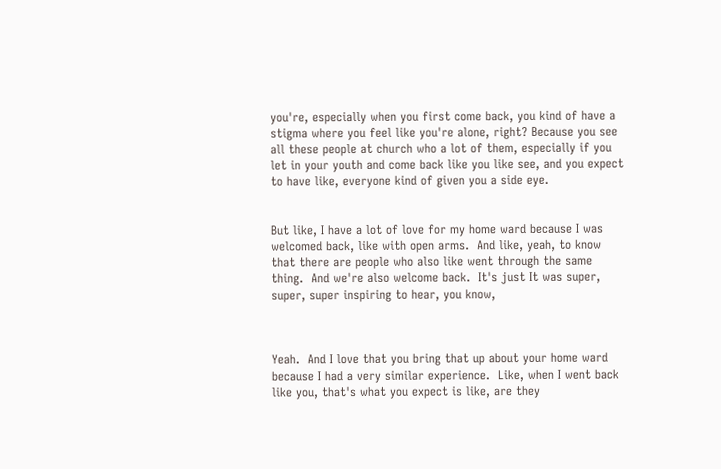you're, especially when you first come back, you kind of have a stigma where you feel like you're alone, right? Because you see all these people at church who a lot of them, especially if you let in your youth and come back like you like see, and you expect to have like, everyone kind of given you a side eye.


But like, I have a lot of love for my home ward because I was welcomed back, like with open arms.  And like, yeah, to know that there are people who also like went through the same thing.  And we're also welcome back.  It's just It was super, super, super inspiring to hear, you know,



Yeah.  And I love that you bring that up about your home ward because I had a very similar experience.  Like, when I went back like you, that's what you expect is like, are they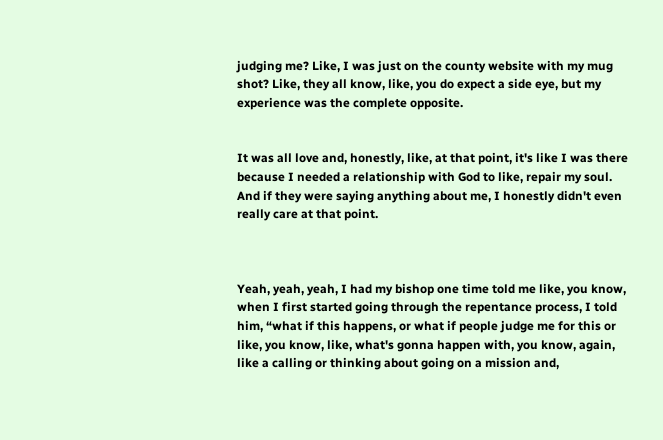judging me? Like, I was just on the county website with my mug shot? Like, they all know, like, you do expect a side eye, but my experience was the complete opposite.


It was all love and, honestly, like, at that point, it's like I was there because I needed a relationship with God to like, repair my soul.  And if they were saying anything about me, I honestly didn't even really care at that point.



Yeah, yeah, yeah, I had my bishop one time told me like, you know, when I first started going through the repentance process, I told him, “what if this happens, or what if people judge me for this or like, you know, like, what's gonna happen with, you know, again, like a calling or thinking about going on a mission and,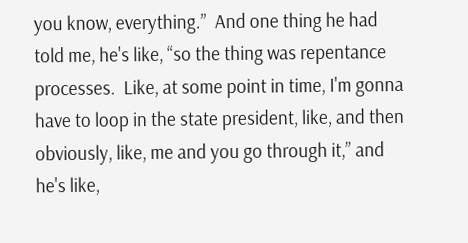you know, everything.”  And one thing he had told me, he's like, “so the thing was repentance processes.  Like, at some point in time, I'm gonna have to loop in the state president, like, and then obviously, like, me and you go through it,” and he's like,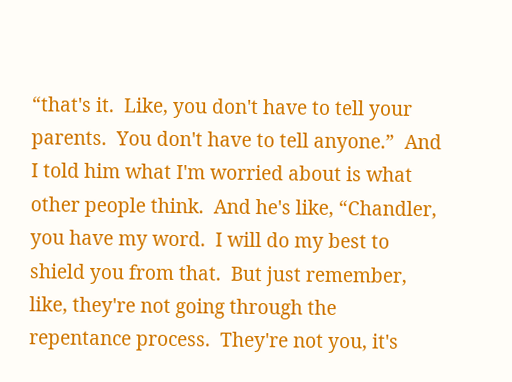“that's it.  Like, you don't have to tell your parents.  You don't have to tell anyone.”  And I told him what I'm worried about is what other people think.  And he's like, “Chandler, you have my word.  I will do my best to shield you from that.  But just remember, like, they're not going through the repentance process.  They're not you, it's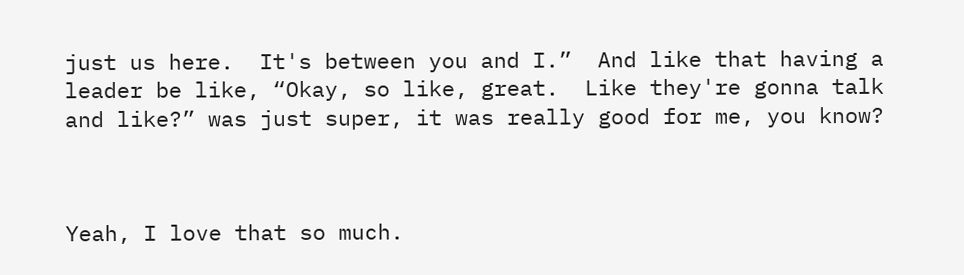just us here.  It's between you and I.”  And like that having a leader be like, “Okay, so like, great.  Like they're gonna talk and like?” was just super, it was really good for me, you know?



Yeah, I love that so much.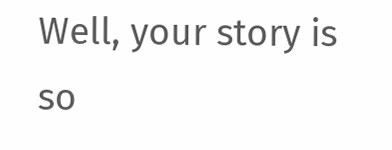Well, your story is so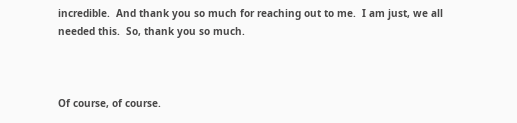incredible.  And thank you so much for reaching out to me.  I am just, we all needed this.  So, thank you so much.



Of course, of course.